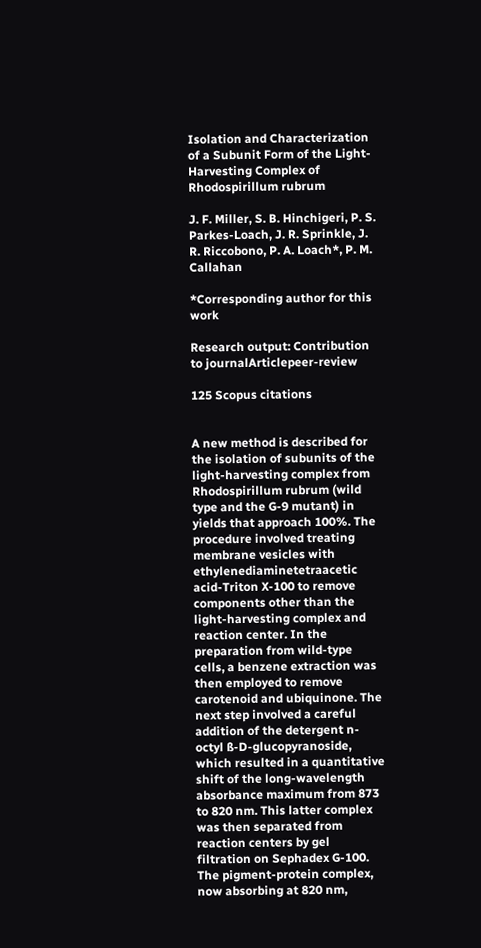Isolation and Characterization of a Subunit Form of the Light-Harvesting Complex of Rhodospirillum rubrum

J. F. Miller, S. B. Hinchigeri, P. S. Parkes-Loach, J. R. Sprinkle, J. R. Riccobono, P. A. Loach*, P. M. Callahan

*Corresponding author for this work

Research output: Contribution to journalArticlepeer-review

125 Scopus citations


A new method is described for the isolation of subunits of the light-harvesting complex from Rhodospirillum rubrum (wild type and the G-9 mutant) in yields that approach 100%. The procedure involved treating membrane vesicles with ethylenediaminetetraacetic acid-Triton X-100 to remove components other than the light-harvesting complex and reaction center. In the preparation from wild-type cells, a benzene extraction was then employed to remove carotenoid and ubiquinone. The next step involved a careful addition of the detergent n-octyl ß-D-glucopyranoside, which resulted in a quantitative shift of the long-wavelength absorbance maximum from 873 to 820 nm. This latter complex was then separated from reaction centers by gel filtration on Sephadex G-100. The pigment-protein complex, now absorbing at 820 nm,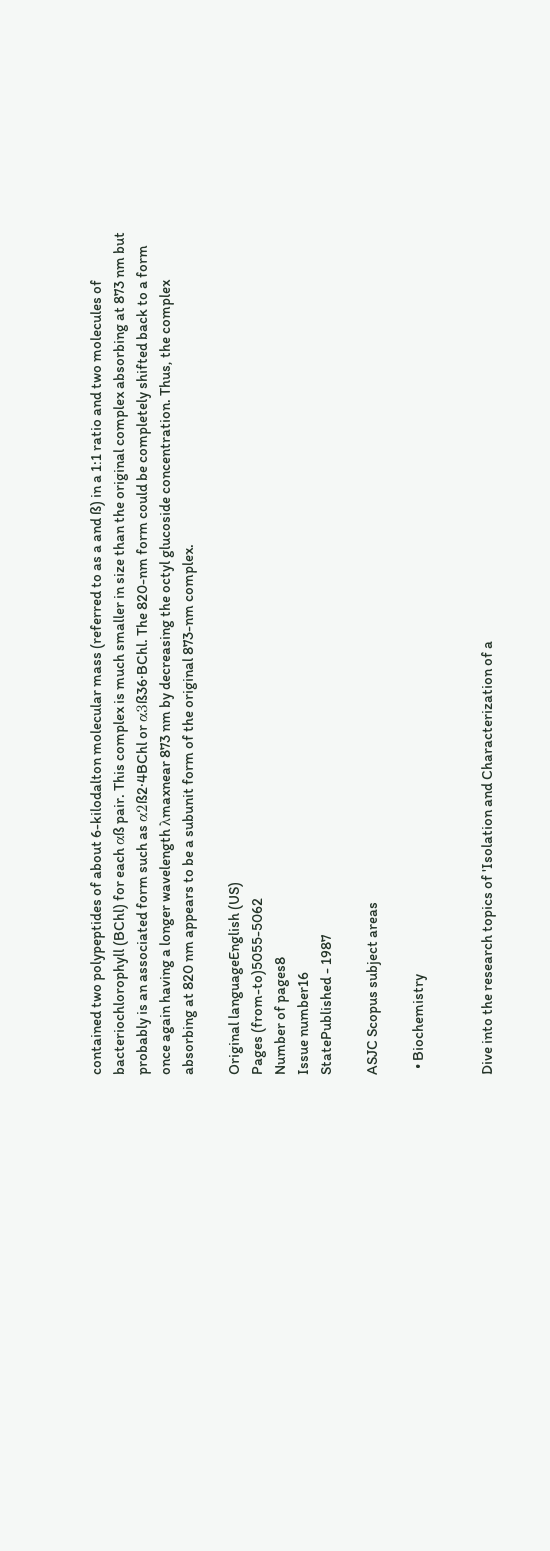contained two polypeptides of about 6-kilodalton molecular mass (referred to as a and ß) in a 1:1 ratio and two molecules of bacteriochlorophyll (BChl) for each αß pair. This complex is much smaller in size than the original complex absorbing at 873 nm but probably is an associated form such as α2ß2·4BChl or α3ß36·BChl. The 820-nm form could be completely shifted back to a form once again having a longer wavelength λmaxnear 873 nm by decreasing the octyl glucoside concentration. Thus, the complex absorbing at 820 nm appears to be a subunit form of the original 873-nm complex.

Original languageEnglish (US)
Pages (from-to)5055-5062
Number of pages8
Issue number16
StatePublished - 1987

ASJC Scopus subject areas

  • Biochemistry


Dive into the research topics of 'Isolation and Characterization of a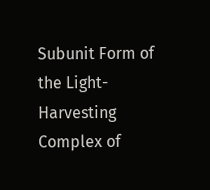Subunit Form of the Light-Harvesting Complex of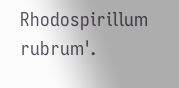Rhodospirillum rubrum'.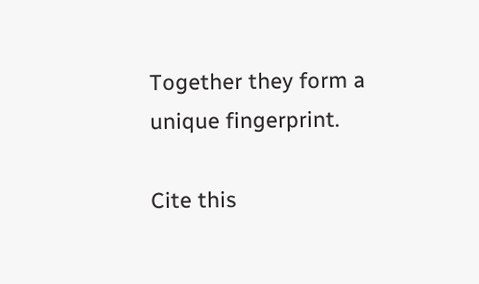Together they form a unique fingerprint.

Cite this